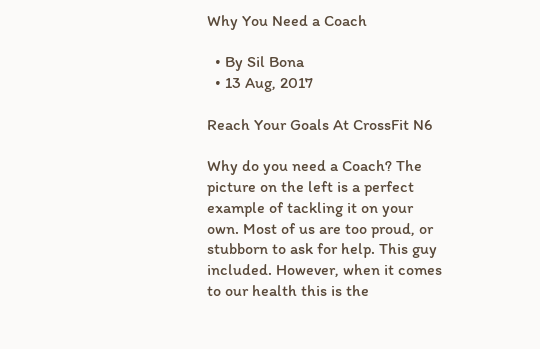Why You Need a Coach

  • By Sil Bona
  • 13 Aug, 2017

Reach Your Goals At CrossFit N6

Why do you need a Coach? The picture on the left is a perfect example of tackling it on your own. Most of us are too proud, or stubborn to ask for help. This guy included. However, when it comes to our health this is the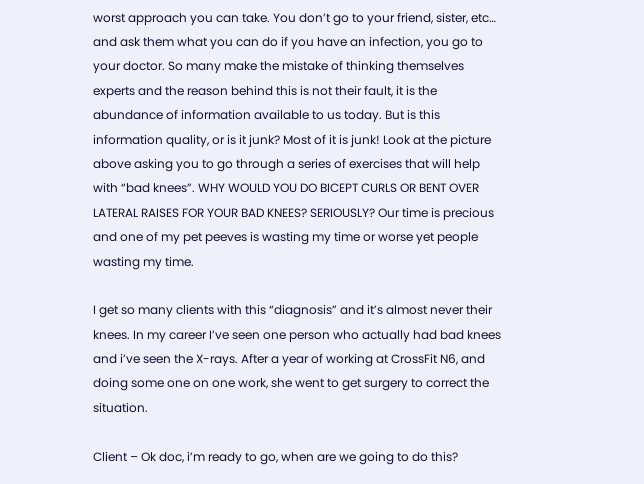worst approach you can take. You don’t go to your friend, sister, etc… and ask them what you can do if you have an infection, you go to your doctor. So many make the mistake of thinking themselves experts and the reason behind this is not their fault, it is the abundance of information available to us today. But is this information quality, or is it junk? Most of it is junk! Look at the picture above asking you to go through a series of exercises that will help with “bad knees”. WHY WOULD YOU DO BICEPT CURLS OR BENT OVER LATERAL RAISES FOR YOUR BAD KNEES? SERIOUSLY? Our time is precious and one of my pet peeves is wasting my time or worse yet people wasting my time.

I get so many clients with this “diagnosis” and it’s almost never their knees. In my career I’ve seen one person who actually had bad knees and i’ve seen the X-rays. After a year of working at CrossFit N6, and doing some one on one work, she went to get surgery to correct the situation.

Client – Ok doc, i’m ready to go, when are we going to do this?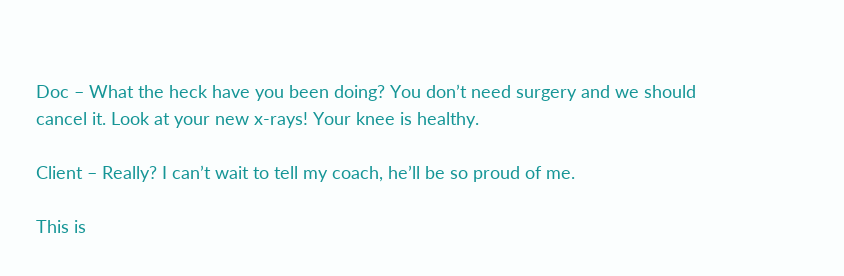Doc – What the heck have you been doing? You don’t need surgery and we should cancel it. Look at your new x-rays! Your knee is healthy.

Client – Really? I can’t wait to tell my coach, he’ll be so proud of me.

This is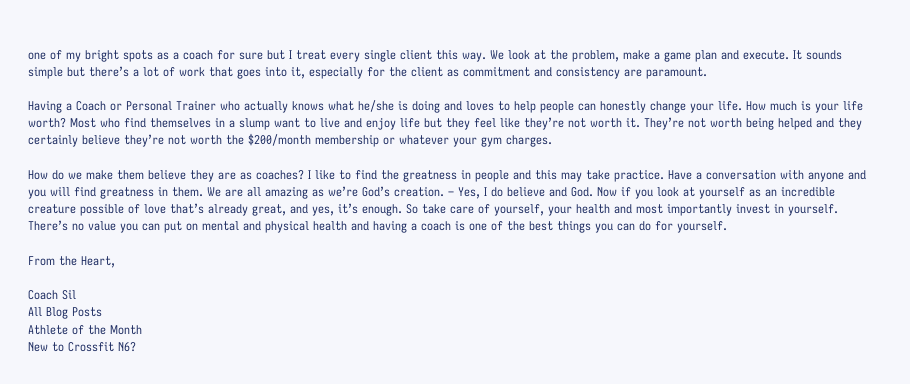one of my bright spots as a coach for sure but I treat every single client this way. We look at the problem, make a game plan and execute. It sounds simple but there’s a lot of work that goes into it, especially for the client as commitment and consistency are paramount.

Having a Coach or Personal Trainer who actually knows what he/she is doing and loves to help people can honestly change your life. How much is your life worth? Most who find themselves in a slump want to live and enjoy life but they feel like they’re not worth it. They’re not worth being helped and they certainly believe they’re not worth the $200/month membership or whatever your gym charges.

How do we make them believe they are as coaches? I like to find the greatness in people and this may take practice. Have a conversation with anyone and you will find greatness in them. We are all amazing as we’re God’s creation. – Yes, I do believe and God. Now if you look at yourself as an incredible creature possible of love that’s already great, and yes, it’s enough. So take care of yourself, your health and most importantly invest in yourself. There’s no value you can put on mental and physical health and having a coach is one of the best things you can do for yourself.

From the Heart,

Coach Sil
All Blog Posts
Athlete of the Month
New to Crossfit N6?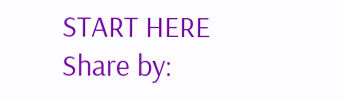START HERE
Share by: